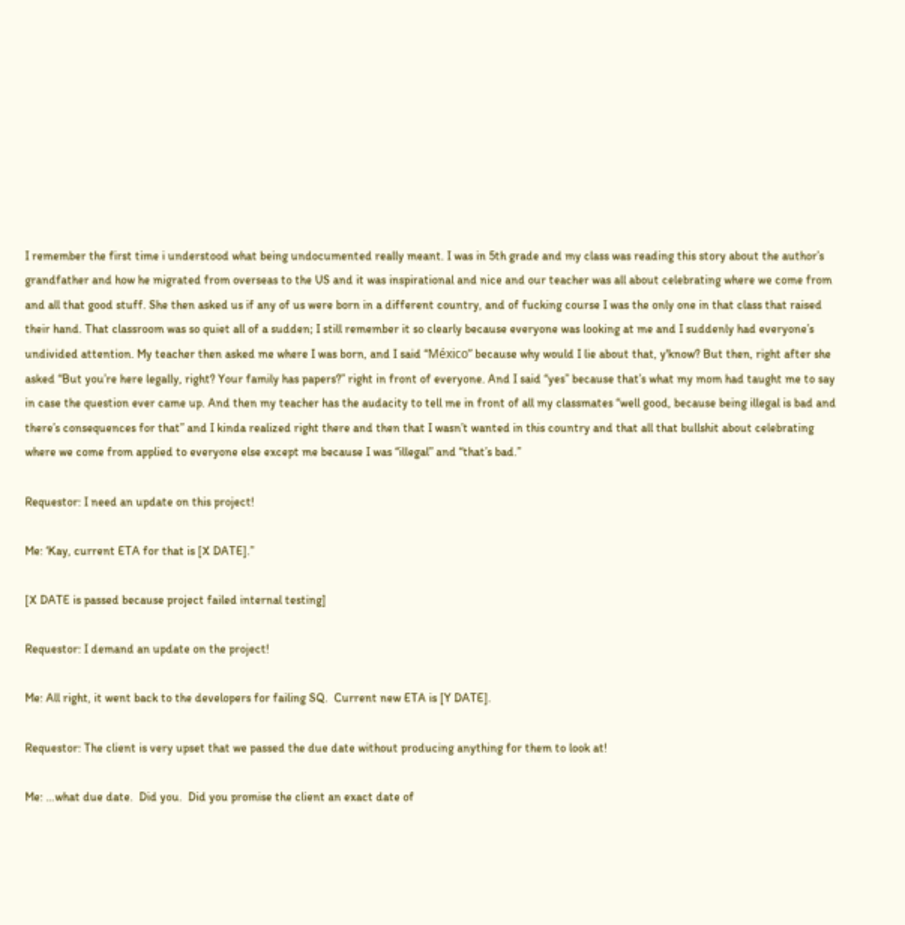I remember the first time i understood what being undocumented really meant. I was in 5th grade and my class was reading this story about the author’s grandfather and how he migrated from overseas to the US and it was inspirational and nice and our teacher was all about celebrating where we come from and all that good stuff. She then asked us if any of us were born in a different country, and of fucking course I was the only one in that class that raised their hand. That classroom was so quiet all of a sudden; I still remember it so clearly because everyone was looking at me and I suddenly had everyone’s undivided attention. My teacher then asked me where I was born, and I said “México” because why would I lie about that, y'know? But then, right after she asked “But you’re here legally, right? Your family has papers?” right in front of everyone. And I said “yes” because that’s what my mom had taught me to say in case the question ever came up. And then my teacher has the audacity to tell me in front of all my classmates “well good, because being illegal is bad and there’s consequences for that” and I kinda realized right there and then that I wasn’t wanted in this country and that all that bullshit about celebrating where we come from applied to everyone else except me because I was “illegal” and “that’s bad.”

Requestor: I need an update on this project!

Me: ‘Kay, current ETA for that is [X DATE].”

[X DATE is passed because project failed internal testing]

Requestor: I demand an update on the project!

Me: All right, it went back to the developers for failing SQ.  Current new ETA is [Y DATE].

Requestor: The client is very upset that we passed the due date without producing anything for them to look at!

Me: …what due date.  Did you.  Did you promise the client an exact date of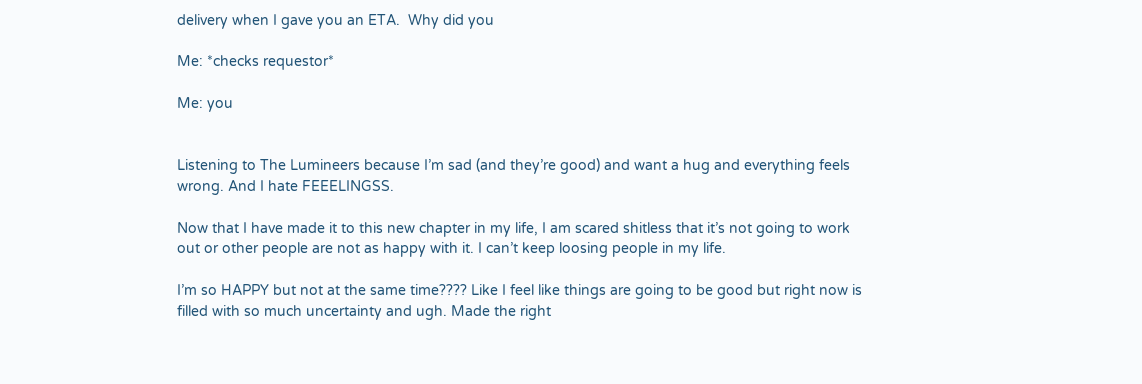delivery when I gave you an ETA.  Why did you

Me: *checks requestor*

Me: you


Listening to The Lumineers because I’m sad (and they’re good) and want a hug and everything feels wrong. And I hate FEEELINGSS.

Now that I have made it to this new chapter in my life, I am scared shitless that it’s not going to work out or other people are not as happy with it. I can’t keep loosing people in my life.

I’m so HAPPY but not at the same time???? Like I feel like things are going to be good but right now is filled with so much uncertainty and ugh. Made the right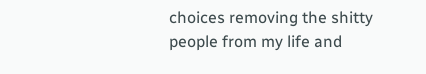choices removing the shitty people from my life and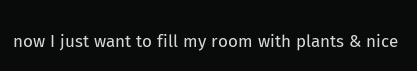now I just want to fill my room with plants & nice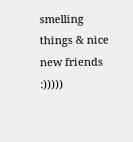smelling things & nice new friends :)))))